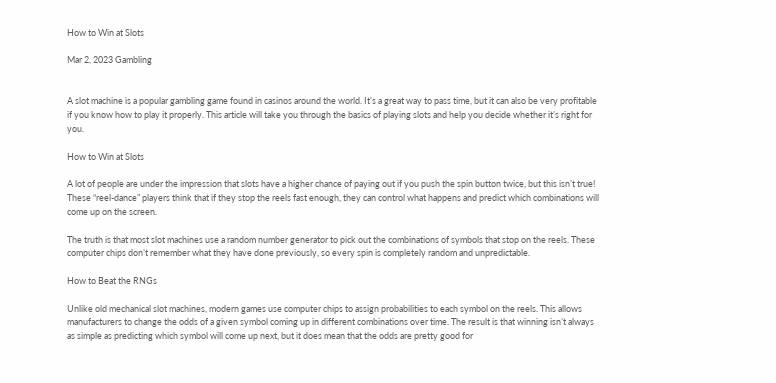How to Win at Slots

Mar 2, 2023 Gambling


A slot machine is a popular gambling game found in casinos around the world. It’s a great way to pass time, but it can also be very profitable if you know how to play it properly. This article will take you through the basics of playing slots and help you decide whether it’s right for you.

How to Win at Slots

A lot of people are under the impression that slots have a higher chance of paying out if you push the spin button twice, but this isn’t true! These “reel-dance” players think that if they stop the reels fast enough, they can control what happens and predict which combinations will come up on the screen.

The truth is that most slot machines use a random number generator to pick out the combinations of symbols that stop on the reels. These computer chips don’t remember what they have done previously, so every spin is completely random and unpredictable.

How to Beat the RNGs

Unlike old mechanical slot machines, modern games use computer chips to assign probabilities to each symbol on the reels. This allows manufacturers to change the odds of a given symbol coming up in different combinations over time. The result is that winning isn’t always as simple as predicting which symbol will come up next, but it does mean that the odds are pretty good for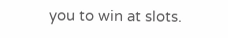you to win at slots.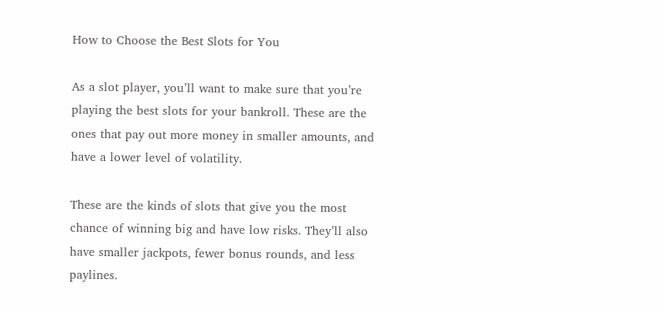How to Choose the Best Slots for You

As a slot player, you’ll want to make sure that you’re playing the best slots for your bankroll. These are the ones that pay out more money in smaller amounts, and have a lower level of volatility.

These are the kinds of slots that give you the most chance of winning big and have low risks. They’ll also have smaller jackpots, fewer bonus rounds, and less paylines.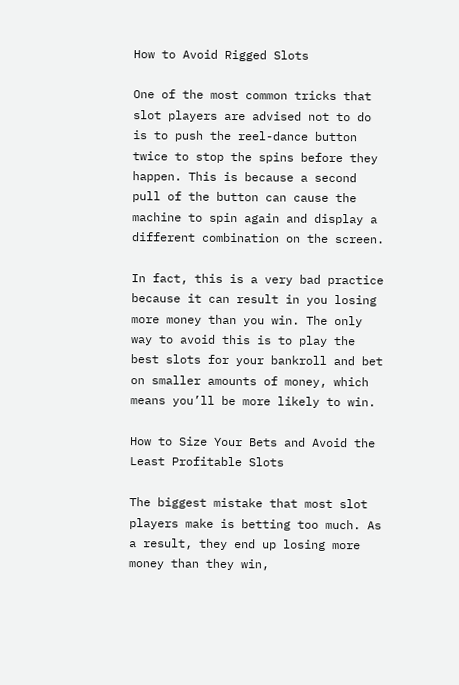How to Avoid Rigged Slots

One of the most common tricks that slot players are advised not to do is to push the reel-dance button twice to stop the spins before they happen. This is because a second pull of the button can cause the machine to spin again and display a different combination on the screen.

In fact, this is a very bad practice because it can result in you losing more money than you win. The only way to avoid this is to play the best slots for your bankroll and bet on smaller amounts of money, which means you’ll be more likely to win.

How to Size Your Bets and Avoid the Least Profitable Slots

The biggest mistake that most slot players make is betting too much. As a result, they end up losing more money than they win,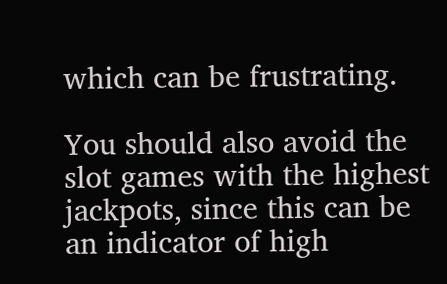which can be frustrating.

You should also avoid the slot games with the highest jackpots, since this can be an indicator of high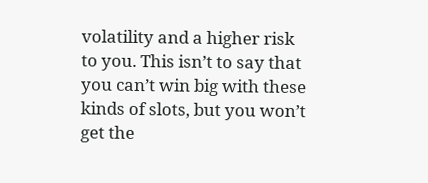volatility and a higher risk to you. This isn’t to say that you can’t win big with these kinds of slots, but you won’t get the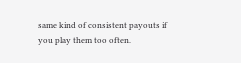same kind of consistent payouts if you play them too often.